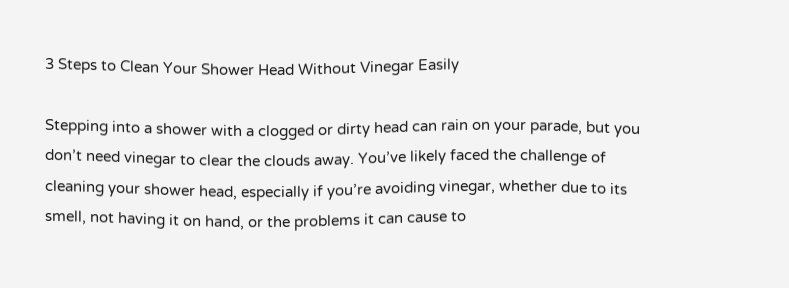3 Steps to Clean Your Shower Head Without Vinegar Easily

Stepping into a shower with a clogged or dirty head can rain on your parade, but you don’t need vinegar to clear the clouds away. You’ve likely faced the challenge of cleaning your shower head, especially if you’re avoiding vinegar, whether due to its smell, not having it on hand, or the problems it can cause to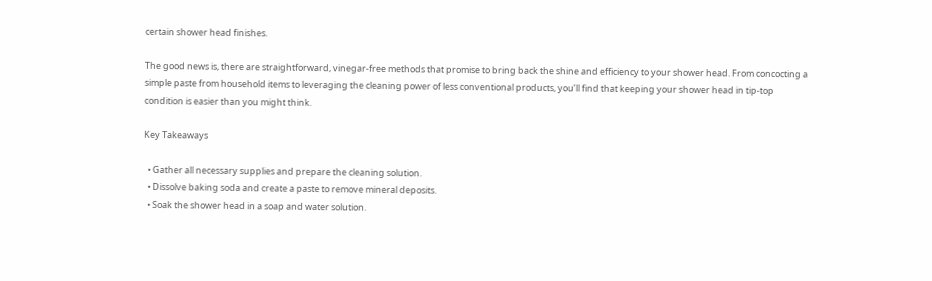certain shower head finishes.

The good news is, there are straightforward, vinegar-free methods that promise to bring back the shine and efficiency to your shower head. From concocting a simple paste from household items to leveraging the cleaning power of less conventional products, you’ll find that keeping your shower head in tip-top condition is easier than you might think.

Key Takeaways

  • Gather all necessary supplies and prepare the cleaning solution.
  • Dissolve baking soda and create a paste to remove mineral deposits.
  • Soak the shower head in a soap and water solution.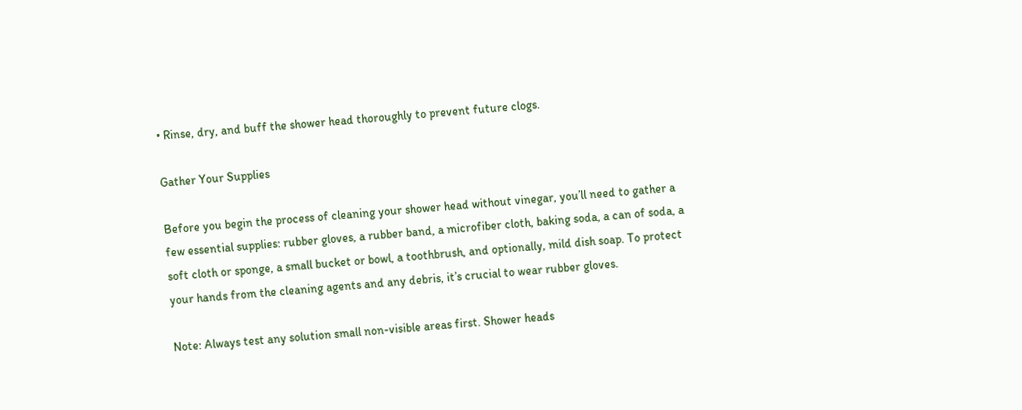• Rinse, dry, and buff the shower head thoroughly to prevent future clogs.

Gather Your Supplies

Before you begin the process of cleaning your shower head without vinegar, you’ll need to gather a few essential supplies: rubber gloves, a rubber band, a microfiber cloth, baking soda, a can of soda, a soft cloth or sponge, a small bucket or bowl, a toothbrush, and optionally, mild dish soap. To protect your hands from the cleaning agents and any debris, it’s crucial to wear rubber gloves.

Note: Always test any solution small non-visible areas first. Shower heads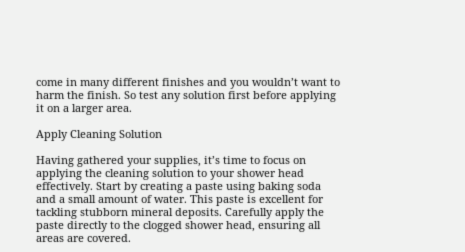come in many different finishes and you wouldn’t want to harm the finish. So test any solution first before applying it on a larger area.

Apply Cleaning Solution

Having gathered your supplies, it’s time to focus on applying the cleaning solution to your shower head effectively. Start by creating a paste using baking soda and a small amount of water. This paste is excellent for tackling stubborn mineral deposits. Carefully apply the paste directly to the clogged shower head, ensuring all areas are covered.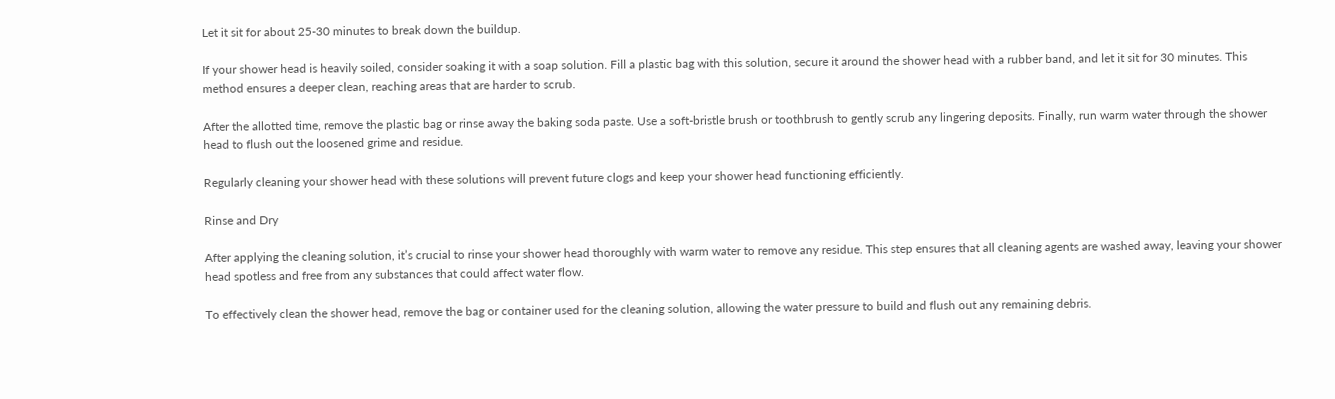Let it sit for about 25-30 minutes to break down the buildup.

If your shower head is heavily soiled, consider soaking it with a soap solution. Fill a plastic bag with this solution, secure it around the shower head with a rubber band, and let it sit for 30 minutes. This method ensures a deeper clean, reaching areas that are harder to scrub.

After the allotted time, remove the plastic bag or rinse away the baking soda paste. Use a soft-bristle brush or toothbrush to gently scrub any lingering deposits. Finally, run warm water through the shower head to flush out the loosened grime and residue.

Regularly cleaning your shower head with these solutions will prevent future clogs and keep your shower head functioning efficiently.

Rinse and Dry

After applying the cleaning solution, it’s crucial to rinse your shower head thoroughly with warm water to remove any residue. This step ensures that all cleaning agents are washed away, leaving your shower head spotless and free from any substances that could affect water flow.

To effectively clean the shower head, remove the bag or container used for the cleaning solution, allowing the water pressure to build and flush out any remaining debris.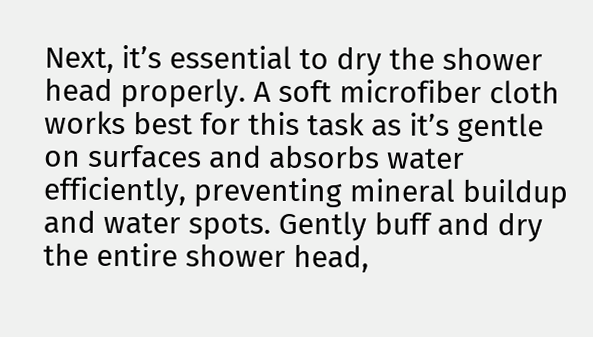Next, it’s essential to dry the shower head properly. A soft microfiber cloth works best for this task as it’s gentle on surfaces and absorbs water efficiently, preventing mineral buildup and water spots. Gently buff and dry the entire shower head,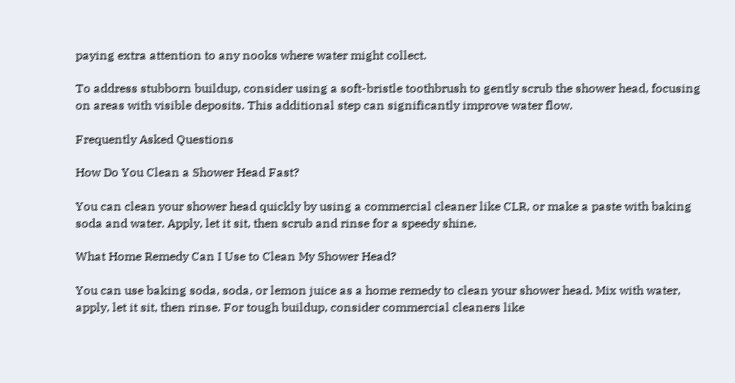paying extra attention to any nooks where water might collect.

To address stubborn buildup, consider using a soft-bristle toothbrush to gently scrub the shower head, focusing on areas with visible deposits. This additional step can significantly improve water flow.

Frequently Asked Questions

How Do You Clean a Shower Head Fast?

You can clean your shower head quickly by using a commercial cleaner like CLR, or make a paste with baking soda and water. Apply, let it sit, then scrub and rinse for a speedy shine.

What Home Remedy Can I Use to Clean My Shower Head?

You can use baking soda, soda, or lemon juice as a home remedy to clean your shower head. Mix with water, apply, let it sit, then rinse. For tough buildup, consider commercial cleaners like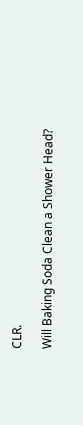CLR.

Will Baking Soda Clean a Shower Head?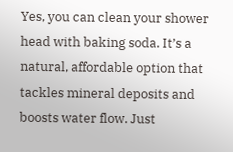Yes, you can clean your shower head with baking soda. It’s a natural, affordable option that tackles mineral deposits and boosts water flow. Just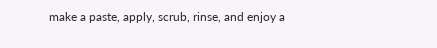make a paste, apply, scrub, rinse, and enjoy a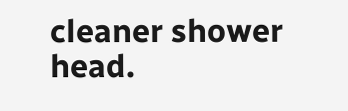cleaner shower head.